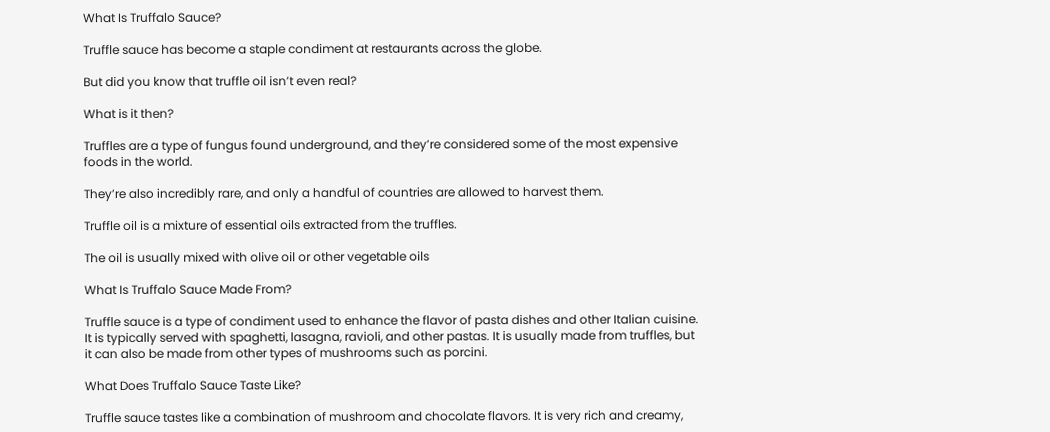What Is Truffalo Sauce?

Truffle sauce has become a staple condiment at restaurants across the globe.

But did you know that truffle oil isn’t even real?

What is it then?

Truffles are a type of fungus found underground, and they’re considered some of the most expensive foods in the world.

They’re also incredibly rare, and only a handful of countries are allowed to harvest them.

Truffle oil is a mixture of essential oils extracted from the truffles.

The oil is usually mixed with olive oil or other vegetable oils

What Is Truffalo Sauce Made From?

Truffle sauce is a type of condiment used to enhance the flavor of pasta dishes and other Italian cuisine. It is typically served with spaghetti, lasagna, ravioli, and other pastas. It is usually made from truffles, but it can also be made from other types of mushrooms such as porcini.

What Does Truffalo Sauce Taste Like?

Truffle sauce tastes like a combination of mushroom and chocolate flavors. It is very rich and creamy,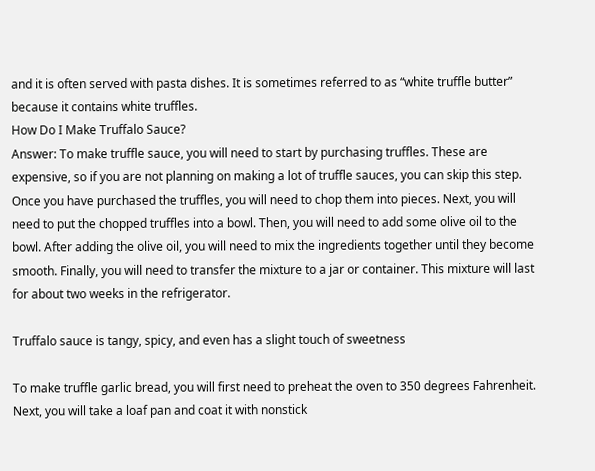and it is often served with pasta dishes. It is sometimes referred to as “white truffle butter” because it contains white truffles.
How Do I Make Truffalo Sauce?
Answer: To make truffle sauce, you will need to start by purchasing truffles. These are expensive, so if you are not planning on making a lot of truffle sauces, you can skip this step. Once you have purchased the truffles, you will need to chop them into pieces. Next, you will need to put the chopped truffles into a bowl. Then, you will need to add some olive oil to the bowl. After adding the olive oil, you will need to mix the ingredients together until they become smooth. Finally, you will need to transfer the mixture to a jar or container. This mixture will last for about two weeks in the refrigerator.

Truffalo sauce is tangy, spicy, and even has a slight touch of sweetness

To make truffle garlic bread, you will first need to preheat the oven to 350 degrees Fahrenheit. Next, you will take a loaf pan and coat it with nonstick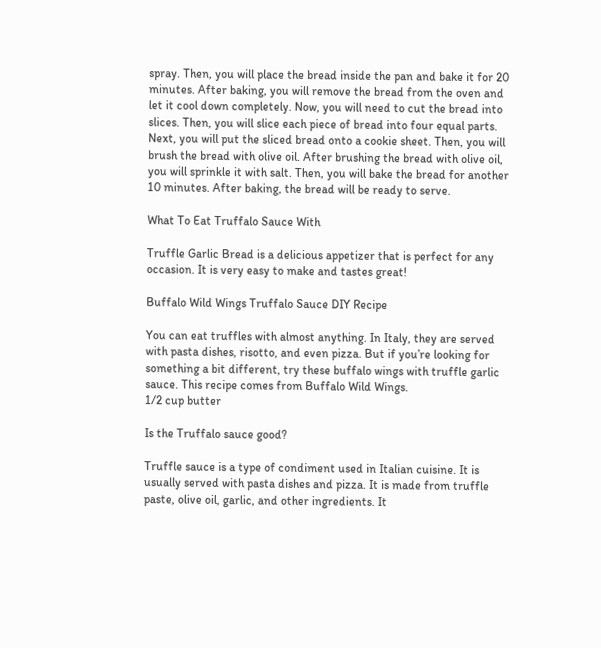spray. Then, you will place the bread inside the pan and bake it for 20 minutes. After baking, you will remove the bread from the oven and let it cool down completely. Now, you will need to cut the bread into slices. Then, you will slice each piece of bread into four equal parts. Next, you will put the sliced bread onto a cookie sheet. Then, you will brush the bread with olive oil. After brushing the bread with olive oil, you will sprinkle it with salt. Then, you will bake the bread for another 10 minutes. After baking, the bread will be ready to serve.

What To Eat Truffalo Sauce With

Truffle Garlic Bread is a delicious appetizer that is perfect for any occasion. It is very easy to make and tastes great!

Buffalo Wild Wings Truffalo Sauce DIY Recipe

You can eat truffles with almost anything. In Italy, they are served with pasta dishes, risotto, and even pizza. But if you’re looking for something a bit different, try these buffalo wings with truffle garlic sauce. This recipe comes from Buffalo Wild Wings.
1/2 cup butter

Is the Truffalo sauce good?

Truffle sauce is a type of condiment used in Italian cuisine. It is usually served with pasta dishes and pizza. It is made from truffle paste, olive oil, garlic, and other ingredients. It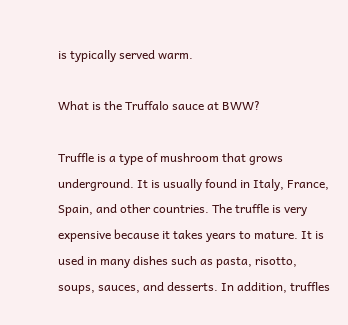is typically served warm.

What is the Truffalo sauce at BWW?

Truffle is a type of mushroom that grows underground. It is usually found in Italy, France, Spain, and other countries. The truffle is very expensive because it takes years to mature. It is used in many dishes such as pasta, risotto, soups, sauces, and desserts. In addition, truffles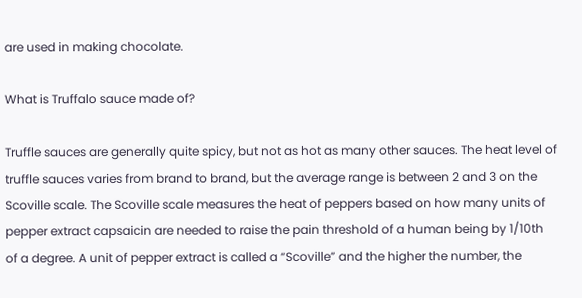are used in making chocolate.

What is Truffalo sauce made of?

Truffle sauces are generally quite spicy, but not as hot as many other sauces. The heat level of truffle sauces varies from brand to brand, but the average range is between 2 and 3 on the Scoville scale. The Scoville scale measures the heat of peppers based on how many units of pepper extract capsaicin are needed to raise the pain threshold of a human being by 1/10th of a degree. A unit of pepper extract is called a “Scoville” and the higher the number, the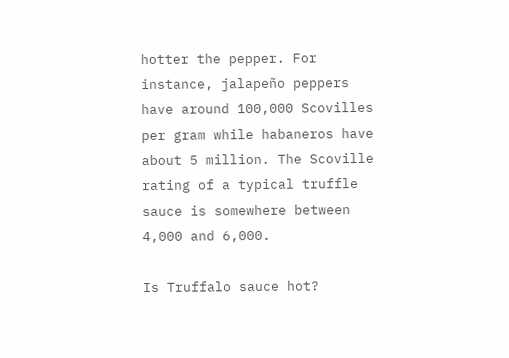hotter the pepper. For instance, jalapeño peppers have around 100,000 Scovilles per gram while habaneros have about 5 million. The Scoville rating of a typical truffle sauce is somewhere between 4,000 and 6,000.

Is Truffalo sauce hot?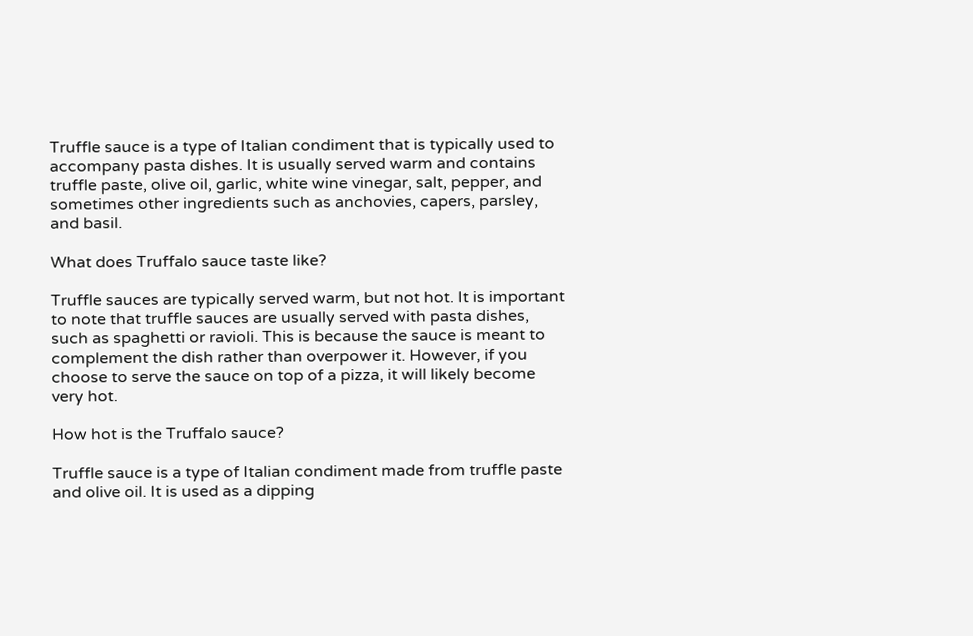Truffle sauce is a type of Italian condiment that is typically used to accompany pasta dishes. It is usually served warm and contains truffle paste, olive oil, garlic, white wine vinegar, salt, pepper, and sometimes other ingredients such as anchovies, capers, parsley, and basil.

What does Truffalo sauce taste like?

Truffle sauces are typically served warm, but not hot. It is important to note that truffle sauces are usually served with pasta dishes, such as spaghetti or ravioli. This is because the sauce is meant to complement the dish rather than overpower it. However, if you choose to serve the sauce on top of a pizza, it will likely become very hot.

How hot is the Truffalo sauce?

Truffle sauce is a type of Italian condiment made from truffle paste and olive oil. It is used as a dipping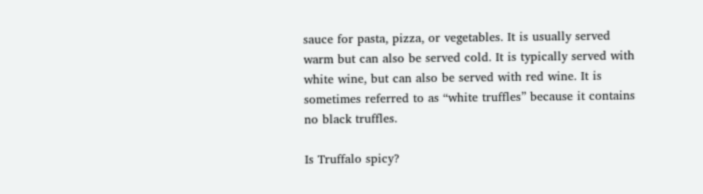sauce for pasta, pizza, or vegetables. It is usually served warm but can also be served cold. It is typically served with white wine, but can also be served with red wine. It is sometimes referred to as “white truffles” because it contains no black truffles.

Is Truffalo spicy?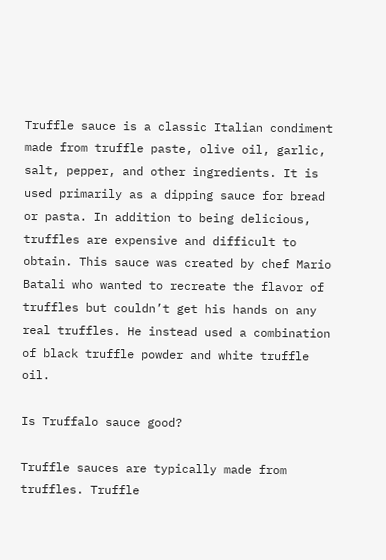Truffle sauce is a classic Italian condiment made from truffle paste, olive oil, garlic, salt, pepper, and other ingredients. It is used primarily as a dipping sauce for bread or pasta. In addition to being delicious, truffles are expensive and difficult to obtain. This sauce was created by chef Mario Batali who wanted to recreate the flavor of truffles but couldn’t get his hands on any real truffles. He instead used a combination of black truffle powder and white truffle oil.

Is Truffalo sauce good?

Truffle sauces are typically made from truffles. Truffle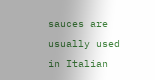sauces are usually used in Italian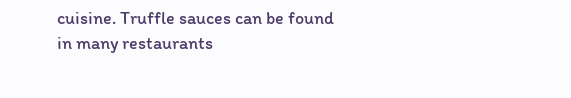cuisine. Truffle sauces can be found in many restaurants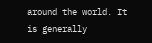around the world. It is generally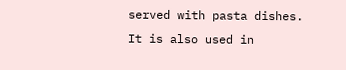served with pasta dishes. It is also used in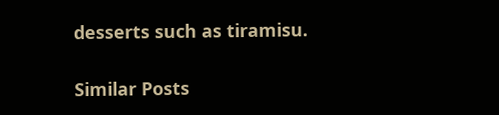desserts such as tiramisu.

Similar Posts